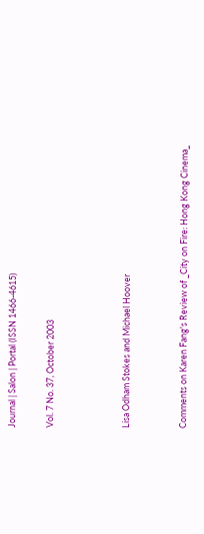Journal | Salon | Portal (ISSN 1466-4615)

Vol. 7 No. 37, October 2003



Lisa Odham Stokes and Michael Hoover


Comments on Karen Fang's Review of _City on Fire: Hong Kong Cinema_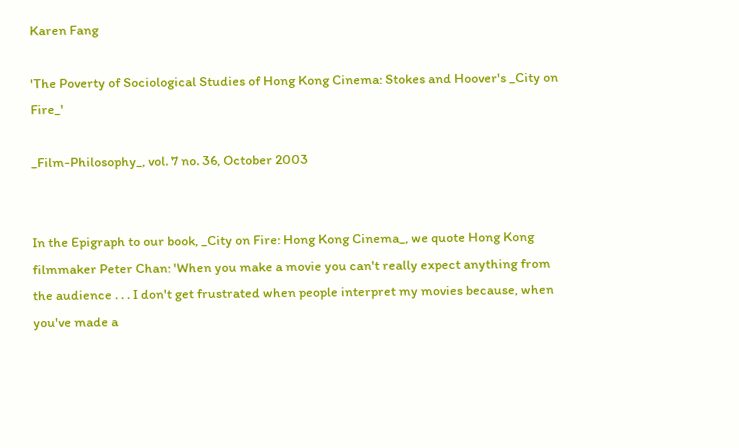Karen Fang

'The Poverty of Sociological Studies of Hong Kong Cinema: Stokes and Hoover's _City on Fire_'

_Film-Philosophy_, vol. 7 no. 36, October 2003


In the Epigraph to our book, _City on Fire: Hong Kong Cinema_, we quote Hong Kong filmmaker Peter Chan: 'When you make a movie you can't really expect anything from the audience . . . I don't get frustrated when people interpret my movies because, when you've made a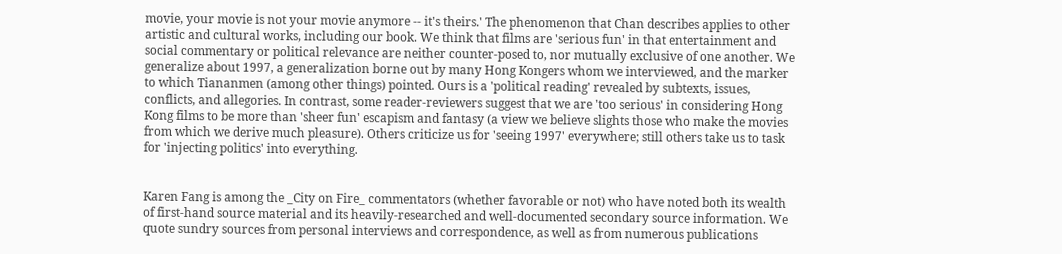movie, your movie is not your movie anymore -- it's theirs.' The phenomenon that Chan describes applies to other artistic and cultural works, including our book. We think that films are 'serious fun' in that entertainment and social commentary or political relevance are neither counter-posed to, nor mutually exclusive of one another. We generalize about 1997, a generalization borne out by many Hong Kongers whom we interviewed, and the marker to which Tiananmen (among other things) pointed. Ours is a 'political reading' revealed by subtexts, issues, conflicts, and allegories. In contrast, some reader-reviewers suggest that we are 'too serious' in considering Hong Kong films to be more than 'sheer fun' escapism and fantasy (a view we believe slights those who make the movies from which we derive much pleasure). Others criticize us for 'seeing 1997' everywhere; still others take us to task for 'injecting politics' into everything.


Karen Fang is among the _City on Fire_ commentators (whether favorable or not) who have noted both its wealth of first-hand source material and its heavily-researched and well-documented secondary source information. We quote sundry sources from personal interviews and correspondence, as well as from numerous publications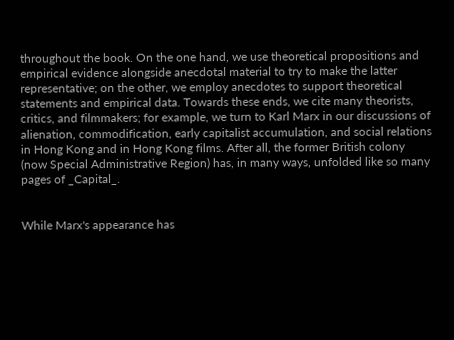throughout the book. On the one hand, we use theoretical propositions and empirical evidence alongside anecdotal material to try to make the latter representative; on the other, we employ anecdotes to support theoretical statements and empirical data. Towards these ends, we cite many theorists, critics, and filmmakers; for example, we turn to Karl Marx in our discussions of alienation, commodification, early capitalist accumulation, and social relations in Hong Kong and in Hong Kong films. After all, the former British colony (now Special Administrative Region) has, in many ways, unfolded like so many pages of _Capital_.


While Marx's appearance has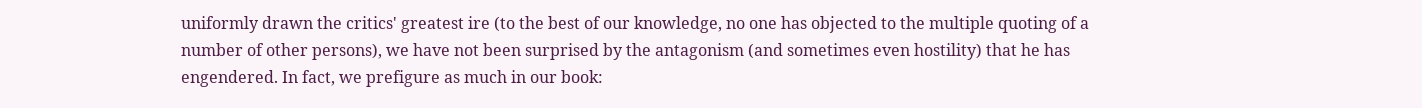uniformly drawn the critics' greatest ire (to the best of our knowledge, no one has objected to the multiple quoting of a number of other persons), we have not been surprised by the antagonism (and sometimes even hostility) that he has engendered. In fact, we prefigure as much in our book: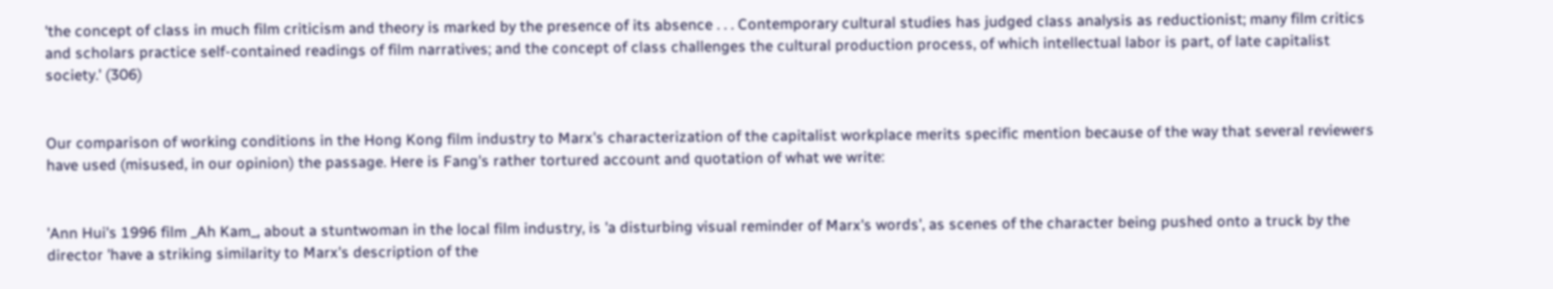'the concept of class in much film criticism and theory is marked by the presence of its absence . . . Contemporary cultural studies has judged class analysis as reductionist; many film critics and scholars practice self-contained readings of film narratives; and the concept of class challenges the cultural production process, of which intellectual labor is part, of late capitalist society.' (306)


Our comparison of working conditions in the Hong Kong film industry to Marx's characterization of the capitalist workplace merits specific mention because of the way that several reviewers have used (misused, in our opinion) the passage. Here is Fang's rather tortured account and quotation of what we write:


'Ann Hui's 1996 film _Ah Kam_, about a stuntwoman in the local film industry, is 'a disturbing visual reminder of Marx's words', as scenes of the character being pushed onto a truck by the director 'have a striking similarity to Marx's description of the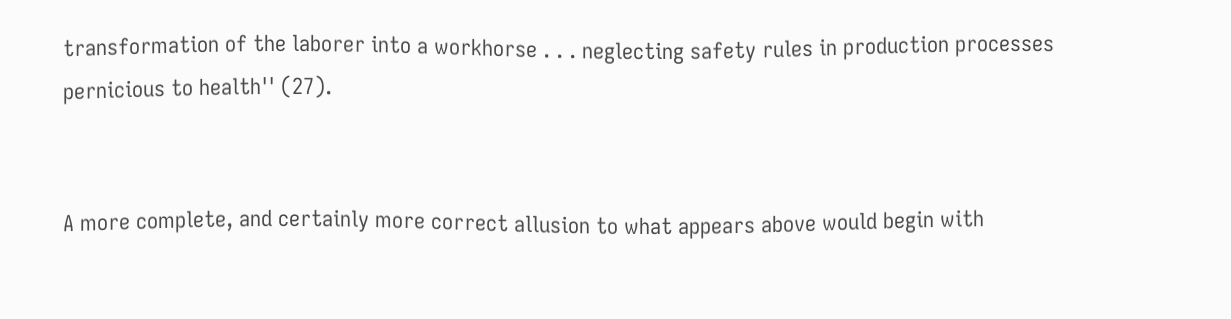transformation of the laborer into a workhorse . . . neglecting safety rules in production processes pernicious to health'' (27).


A more complete, and certainly more correct allusion to what appears above would begin with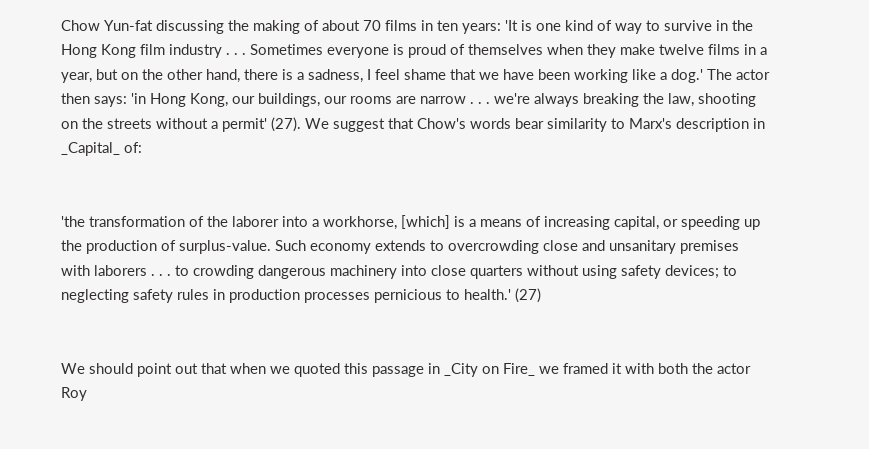Chow Yun-fat discussing the making of about 70 films in ten years: 'It is one kind of way to survive in the Hong Kong film industry . . . Sometimes everyone is proud of themselves when they make twelve films in a year, but on the other hand, there is a sadness, I feel shame that we have been working like a dog.' The actor then says: 'in Hong Kong, our buildings, our rooms are narrow . . . we're always breaking the law, shooting on the streets without a permit' (27). We suggest that Chow's words bear similarity to Marx's description in _Capital_ of:


'the transformation of the laborer into a workhorse, [which] is a means of increasing capital, or speeding up the production of surplus-value. Such economy extends to overcrowding close and unsanitary premises with laborers . . . to crowding dangerous machinery into close quarters without using safety devices; to neglecting safety rules in production processes pernicious to health.' (27)


We should point out that when we quoted this passage in _City on Fire_ we framed it with both the actor Roy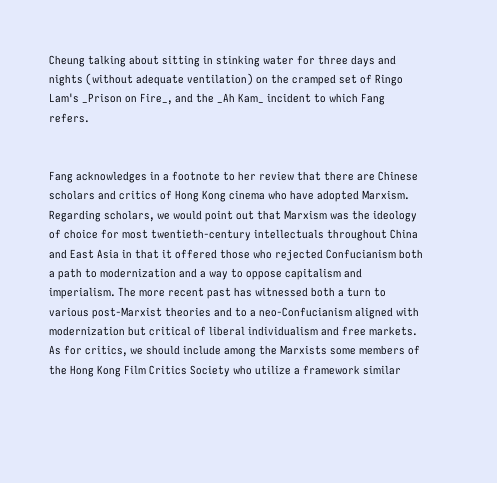Cheung talking about sitting in stinking water for three days and nights (without adequate ventilation) on the cramped set of Ringo Lam's _Prison on Fire_, and the _Ah Kam_ incident to which Fang refers.


Fang acknowledges in a footnote to her review that there are Chinese scholars and critics of Hong Kong cinema who have adopted Marxism. Regarding scholars, we would point out that Marxism was the ideology of choice for most twentieth-century intellectuals throughout China and East Asia in that it offered those who rejected Confucianism both a path to modernization and a way to oppose capitalism and imperialism. The more recent past has witnessed both a turn to various post-Marxist theories and to a neo-Confucianism aligned with modernization but critical of liberal individualism and free markets. As for critics, we should include among the Marxists some members of the Hong Kong Film Critics Society who utilize a framework similar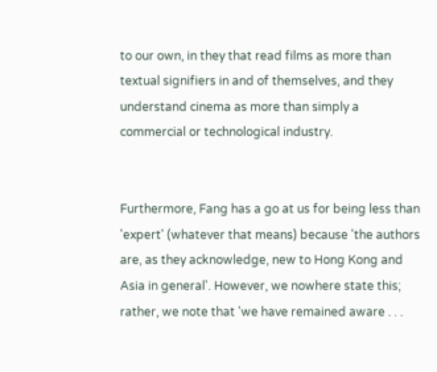to our own, in they that read films as more than textual signifiers in and of themselves, and they understand cinema as more than simply a commercial or technological industry.


Furthermore, Fang has a go at us for being less than 'expert' (whatever that means) because 'the authors are, as they acknowledge, new to Hong Kong and Asia in general'. However, we nowhere state this; rather, we note that 'we have remained aware . . .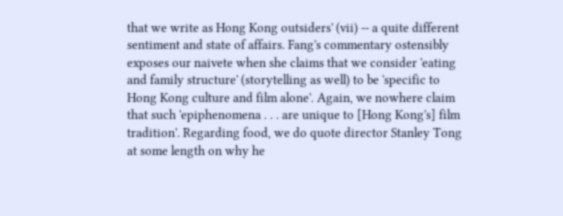that we write as Hong Kong outsiders' (vii) -- a quite different sentiment and state of affairs. Fang's commentary ostensibly exposes our naivete when she claims that we consider 'eating and family structure' (storytelling as well) to be 'specific to Hong Kong culture and film alone'. Again, we nowhere claim that such 'epiphenomena . . . are unique to [Hong Kong's] film tradition'. Regarding food, we do quote director Stanley Tong at some length on why he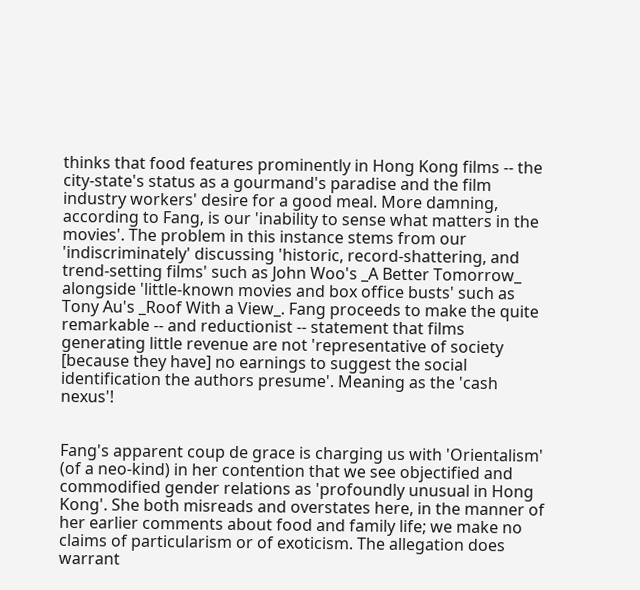thinks that food features prominently in Hong Kong films -- the city-state's status as a gourmand's paradise and the film industry workers' desire for a good meal. More damning, according to Fang, is our 'inability to sense what matters in the movies'. The problem in this instance stems from our 'indiscriminately' discussing 'historic, record-shattering, and trend-setting films' such as John Woo's _A Better Tomorrow_ alongside 'little-known movies and box office busts' such as Tony Au's _Roof With a View_. Fang proceeds to make the quite remarkable -- and reductionist -- statement that films generating little revenue are not 'representative of society [because they have] no earnings to suggest the social identification the authors presume'. Meaning as the 'cash nexus'!


Fang's apparent coup de grace is charging us with 'Orientalism' (of a neo-kind) in her contention that we see objectified and commodified gender relations as 'profoundly unusual in Hong Kong'. She both misreads and overstates here, in the manner of her earlier comments about food and family life; we make no claims of particularism or of exoticism. The allegation does warrant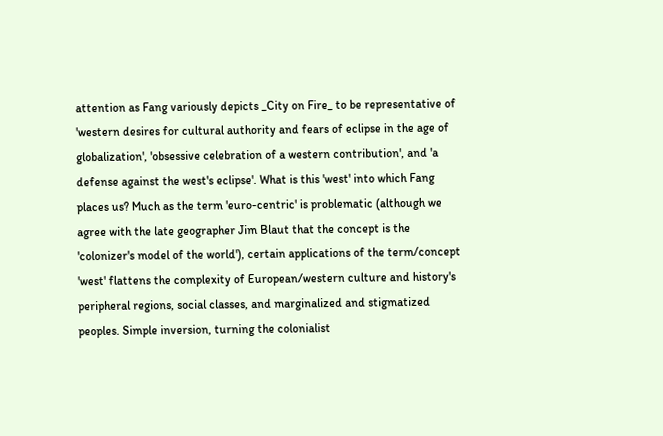attention as Fang variously depicts _City on Fire_ to be representative of 'western desires for cultural authority and fears of eclipse in the age of globalization', 'obsessive celebration of a western contribution', and 'a defense against the west's eclipse'. What is this 'west' into which Fang places us? Much as the term 'euro-centric' is problematic (although we agree with the late geographer Jim Blaut that the concept is the 'colonizer's model of the world'), certain applications of the term/concept 'west' flattens the complexity of European/western culture and history's peripheral regions, social classes, and marginalized and stigmatized peoples. Simple inversion, turning the colonialist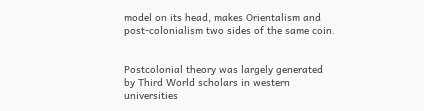model on its head, makes Orientalism and post-colonialism two sides of the same coin.


Postcolonial theory was largely generated by Third World scholars in western universities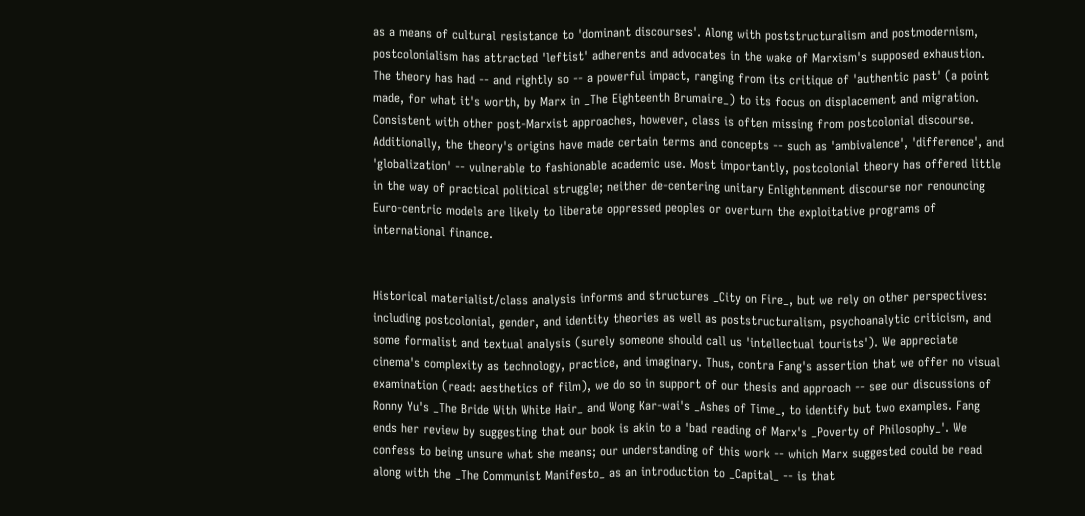as a means of cultural resistance to 'dominant discourses'. Along with poststructuralism and postmodernism, postcolonialism has attracted 'leftist' adherents and advocates in the wake of Marxism's supposed exhaustion. The theory has had -- and rightly so -- a powerful impact, ranging from its critique of 'authentic past' (a point made, for what it's worth, by Marx in _The Eighteenth Brumaire_) to its focus on displacement and migration. Consistent with other post-Marxist approaches, however, class is often missing from postcolonial discourse. Additionally, the theory's origins have made certain terms and concepts -- such as 'ambivalence', 'difference', and 'globalization' -- vulnerable to fashionable academic use. Most importantly, postcolonial theory has offered little in the way of practical political struggle; neither de-centering unitary Enlightenment discourse nor renouncing Euro-centric models are likely to liberate oppressed peoples or overturn the exploitative programs of international finance.


Historical materialist/class analysis informs and structures _City on Fire_, but we rely on other perspectives: including postcolonial, gender, and identity theories as well as poststructuralism, psychoanalytic criticism, and some formalist and textual analysis (surely someone should call us 'intellectual tourists'). We appreciate cinema's complexity as technology, practice, and imaginary. Thus, contra Fang's assertion that we offer no visual examination (read: aesthetics of film), we do so in support of our thesis and approach -- see our discussions of Ronny Yu's _The Bride With White Hair_ and Wong Kar-wai's _Ashes of Time_, to identify but two examples. Fang ends her review by suggesting that our book is akin to a 'bad reading of Marx's _Poverty of Philosophy_'. We confess to being unsure what she means; our understanding of this work -- which Marx suggested could be read along with the _The Communist Manifesto_ as an introduction to _Capital_ -- is that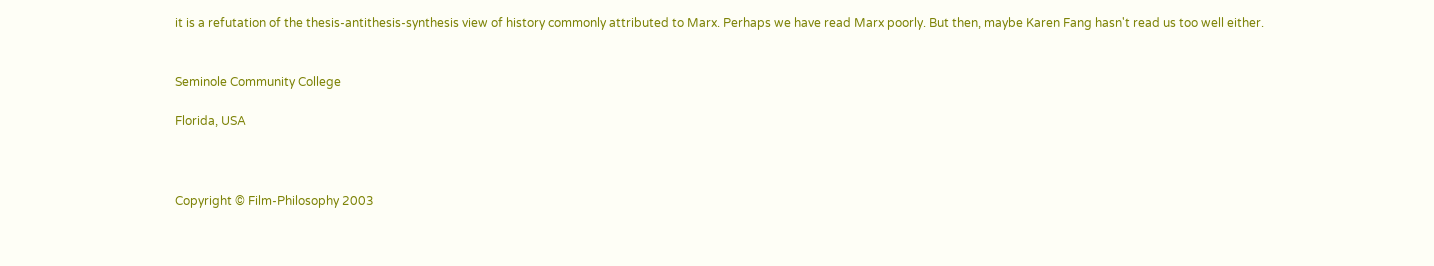it is a refutation of the thesis-antithesis-synthesis view of history commonly attributed to Marx. Perhaps we have read Marx poorly. But then, maybe Karen Fang hasn't read us too well either.


Seminole Community College

Florida, USA



Copyright © Film-Philosophy 2003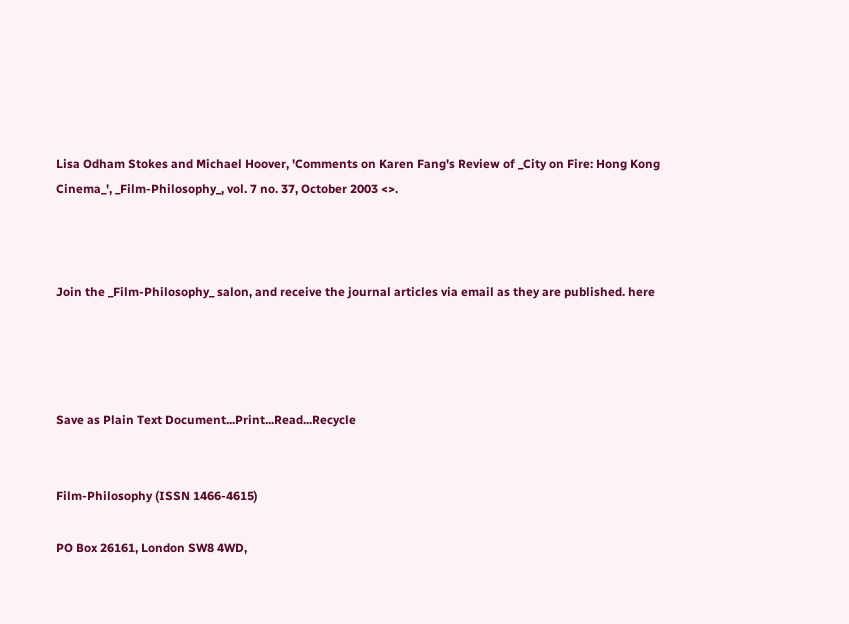Lisa Odham Stokes and Michael Hoover, 'Comments on Karen Fang's Review of _City on Fire: Hong Kong Cinema_', _Film-Philosophy_, vol. 7 no. 37, October 2003 <>.



Join the _Film-Philosophy_ salon, and receive the journal articles via email as they are published. here




Save as Plain Text Document...Print...Read...Recycle


Film-Philosophy (ISSN 1466-4615)

PO Box 26161, London SW8 4WD,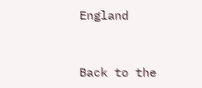England



Back to the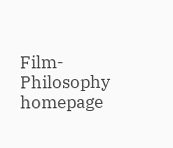Film-Philosophy homepage